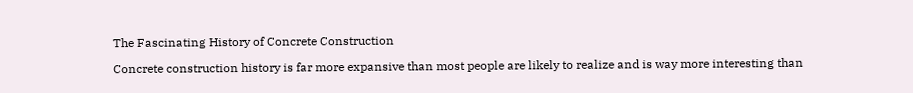The Fascinating History of Concrete Construction

Concrete construction history is far more expansive than most people are likely to realize and is way more interesting than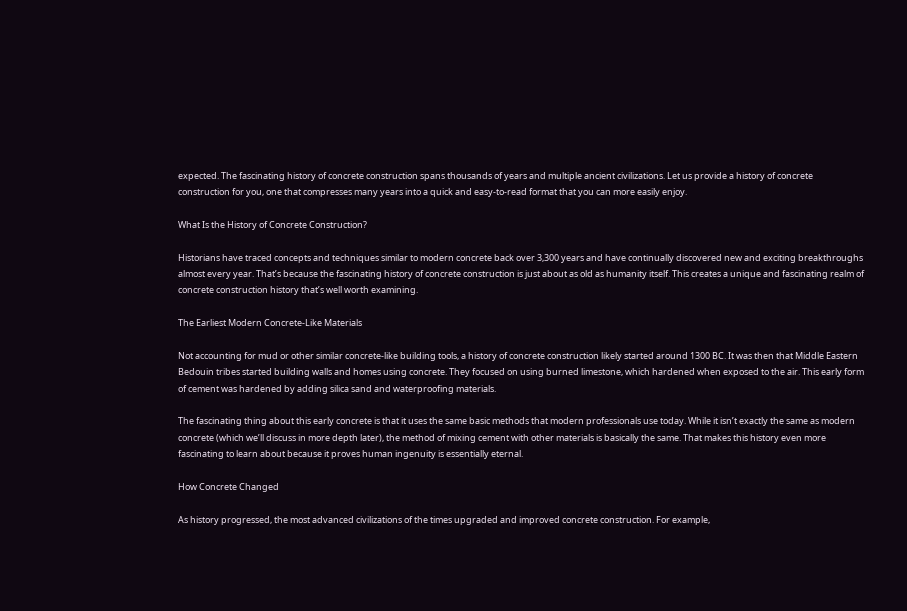expected. The fascinating history of concrete construction spans thousands of years and multiple ancient civilizations. Let us provide a history of concrete construction for you, one that compresses many years into a quick and easy-to-read format that you can more easily enjoy.

What Is the History of Concrete Construction?

Historians have traced concepts and techniques similar to modern concrete back over 3,300 years and have continually discovered new and exciting breakthroughs almost every year. That’s because the fascinating history of concrete construction is just about as old as humanity itself. This creates a unique and fascinating realm of concrete construction history that’s well worth examining.

The Earliest Modern Concrete-Like Materials

Not accounting for mud or other similar concrete-like building tools, a history of concrete construction likely started around 1300 BC. It was then that Middle Eastern Bedouin tribes started building walls and homes using concrete. They focused on using burned limestone, which hardened when exposed to the air. This early form of cement was hardened by adding silica sand and waterproofing materials.

The fascinating thing about this early concrete is that it uses the same basic methods that modern professionals use today. While it isn’t exactly the same as modern concrete (which we’ll discuss in more depth later), the method of mixing cement with other materials is basically the same. That makes this history even more fascinating to learn about because it proves human ingenuity is essentially eternal.

How Concrete Changed

As history progressed, the most advanced civilizations of the times upgraded and improved concrete construction. For example,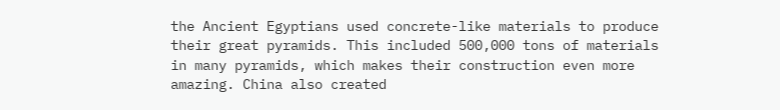the Ancient Egyptians used concrete-like materials to produce their great pyramids. This included 500,000 tons of materials in many pyramids, which makes their construction even more amazing. China also created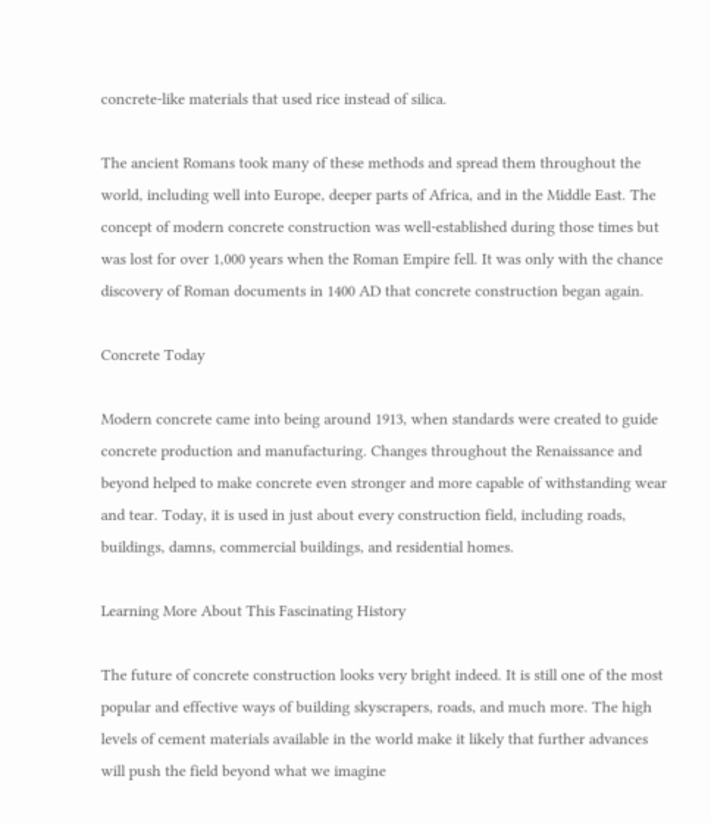concrete-like materials that used rice instead of silica.

The ancient Romans took many of these methods and spread them throughout the world, including well into Europe, deeper parts of Africa, and in the Middle East. The concept of modern concrete construction was well-established during those times but was lost for over 1,000 years when the Roman Empire fell. It was only with the chance discovery of Roman documents in 1400 AD that concrete construction began again.

Concrete Today

Modern concrete came into being around 1913, when standards were created to guide concrete production and manufacturing. Changes throughout the Renaissance and beyond helped to make concrete even stronger and more capable of withstanding wear and tear. Today, it is used in just about every construction field, including roads, buildings, damns, commercial buildings, and residential homes.

Learning More About This Fascinating History

The future of concrete construction looks very bright indeed. It is still one of the most popular and effective ways of building skyscrapers, roads, and much more. The high levels of cement materials available in the world make it likely that further advances will push the field beyond what we imagine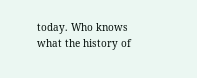today. Who knows what the history of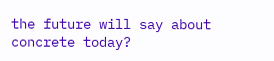the future will say about concrete today?